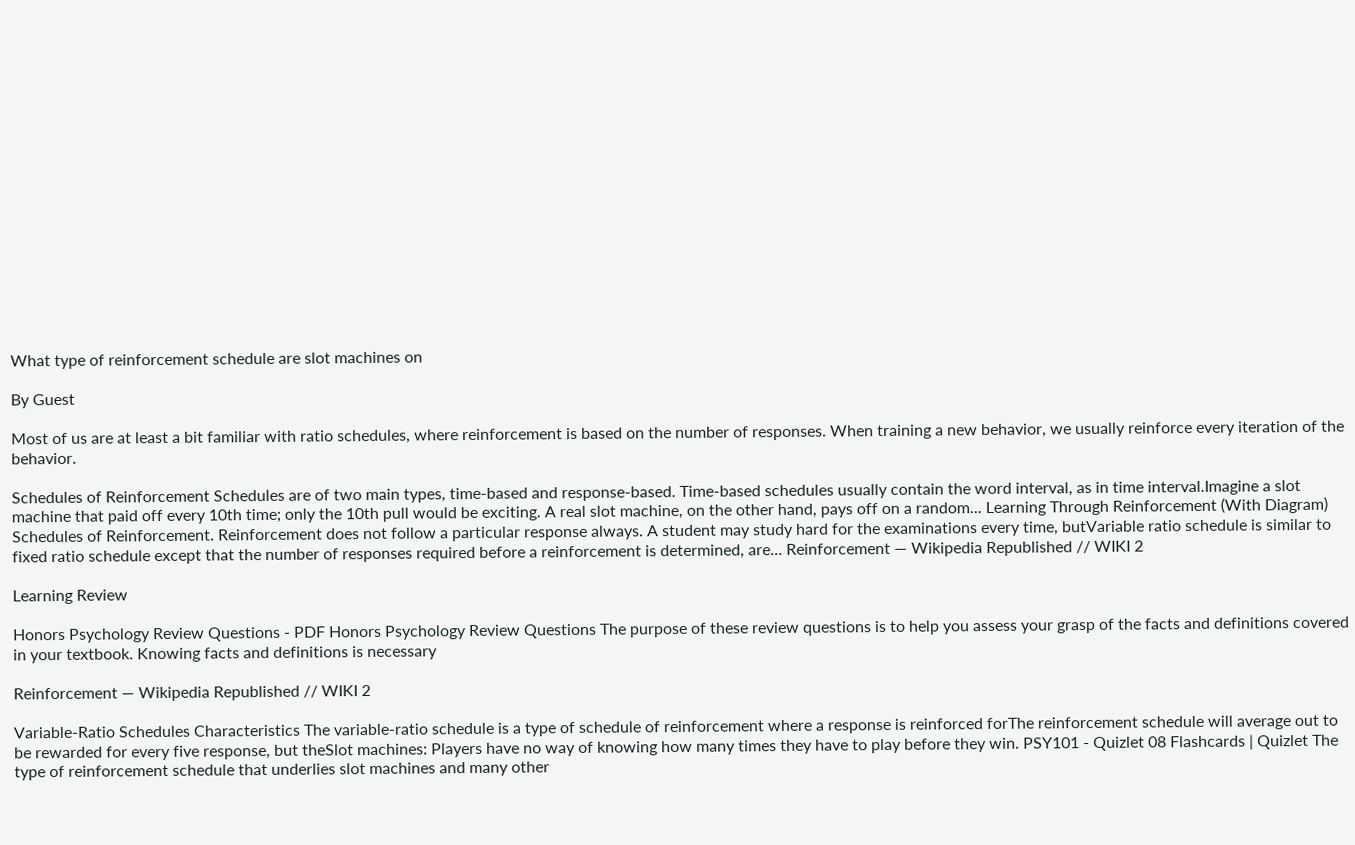What type of reinforcement schedule are slot machines on

By Guest

Most of us are at least a bit familiar with ratio schedules, where reinforcement is based on the number of responses. When training a new behavior, we usually reinforce every iteration of the behavior.

Schedules of Reinforcement Schedules are of two main types, time-based and response-based. Time-based schedules usually contain the word interval, as in time interval.Imagine a slot machine that paid off every 10th time; only the 10th pull would be exciting. A real slot machine, on the other hand, pays off on a random... Learning Through Reinforcement (With Diagram) Schedules of Reinforcement. Reinforcement does not follow a particular response always. A student may study hard for the examinations every time, butVariable ratio schedule is similar to fixed ratio schedule except that the number of responses required before a reinforcement is determined, are... Reinforcement — Wikipedia Republished // WIKI 2

Learning Review

Honors Psychology Review Questions - PDF Honors Psychology Review Questions The purpose of these review questions is to help you assess your grasp of the facts and definitions covered in your textbook. Knowing facts and definitions is necessary

Reinforcement — Wikipedia Republished // WIKI 2

Variable-Ratio Schedules Characteristics The variable-ratio schedule is a type of schedule of reinforcement where a response is reinforced forThe reinforcement schedule will average out to be rewarded for every five response, but theSlot machines: Players have no way of knowing how many times they have to play before they win. PSY101 - Quizlet 08 Flashcards | Quizlet The type of reinforcement schedule that underlies slot machines and many other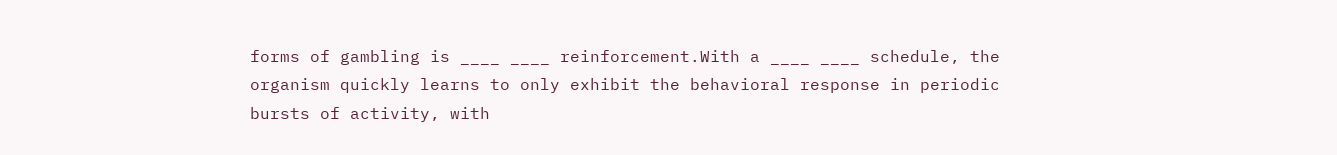forms of gambling is ____ ____ reinforcement.With a ____ ____ schedule, the organism quickly learns to only exhibit the behavioral response in periodic bursts of activity, with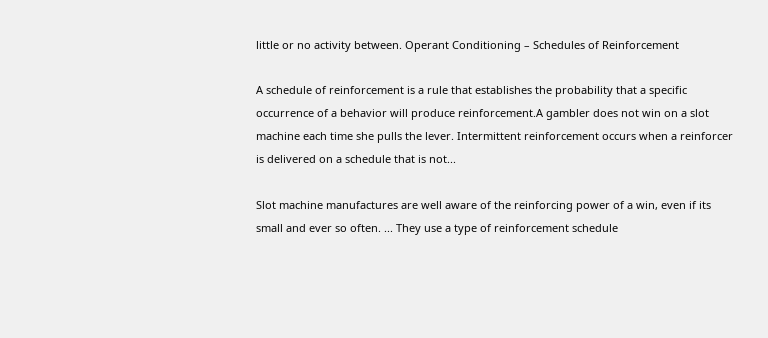little or no activity between. Operant Conditioning – Schedules of Reinforcement

A schedule of reinforcement is a rule that establishes the probability that a specific occurrence of a behavior will produce reinforcement.A gambler does not win on a slot machine each time she pulls the lever. Intermittent reinforcement occurs when a reinforcer is delivered on a schedule that is not...

Slot machine manufactures are well aware of the reinforcing power of a win, even if its small and ever so often. ... They use a type of reinforcement schedule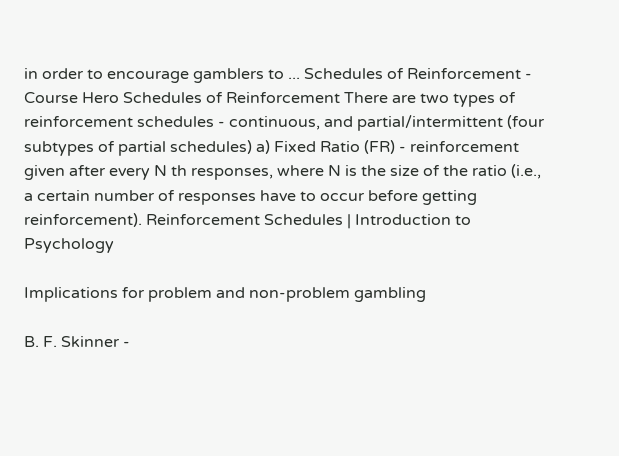in order to encourage gamblers to ... Schedules of Reinforcement - Course Hero Schedules of Reinforcement There are two types of reinforcement schedules - continuous, and partial/intermittent (four subtypes of partial schedules) a) Fixed Ratio (FR) - reinforcement given after every N th responses, where N is the size of the ratio (i.e., a certain number of responses have to occur before getting reinforcement). Reinforcement Schedules | Introduction to Psychology

Implications for problem and non-problem gambling

B. F. Skinner -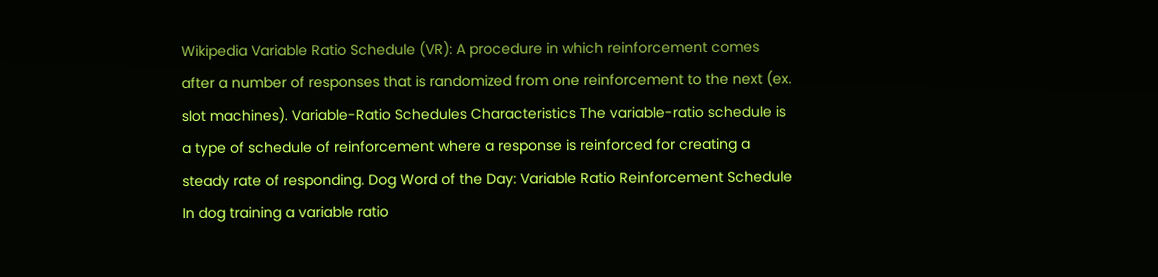Wikipedia Variable Ratio Schedule (VR): A procedure in which reinforcement comes after a number of responses that is randomized from one reinforcement to the next (ex. slot machines). Variable-Ratio Schedules Characteristics The variable-ratio schedule is a type of schedule of reinforcement where a response is reinforced for creating a steady rate of responding. Dog Word of the Day: Variable Ratio Reinforcement Schedule In dog training a variable ratio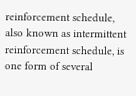reinforcement schedule, also known as intermittent reinforcement schedule, is one form of several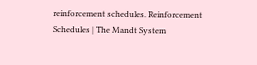reinforcement schedules. Reinforcement Schedules | The Mandt System